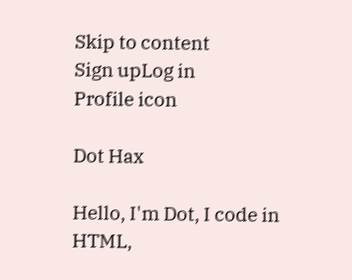Skip to content
Sign upLog in
Profile icon

Dot Hax

Hello, I'm Dot, I code in HTML,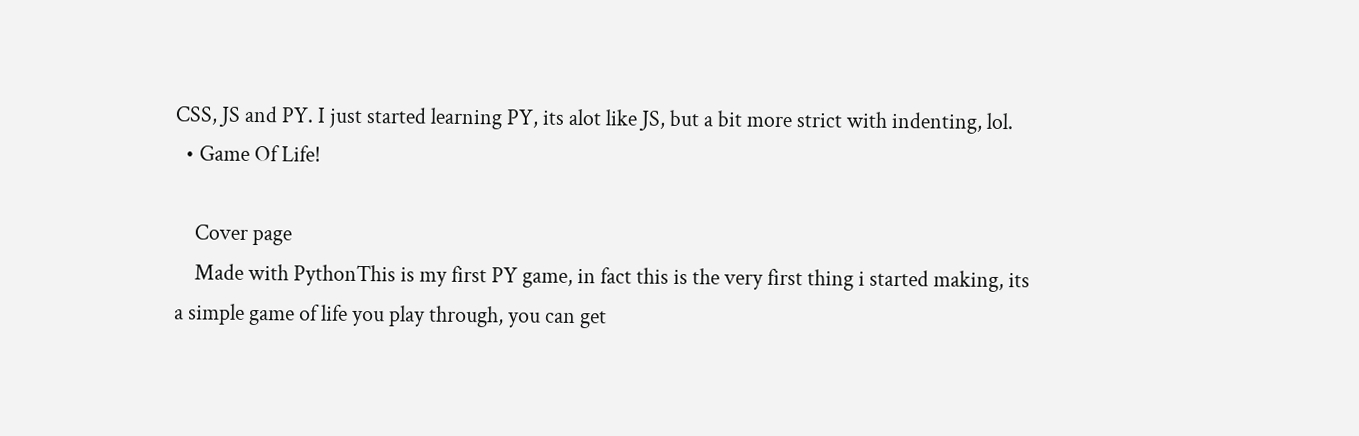CSS, JS and PY. I just started learning PY, its alot like JS, but a bit more strict with indenting, lol.
  • Game Of Life!

    Cover page
    Made with PythonThis is my first PY game, in fact this is the very first thing i started making, its a simple game of life you play through, you can get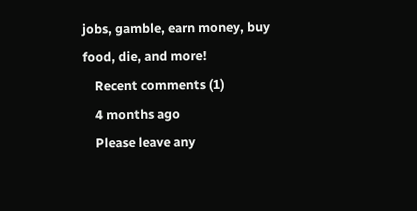jobs, gamble, earn money, buy food, die, and more!
    Recent comments (1)
    4 months ago
    Please leave any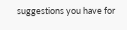suggestions you have for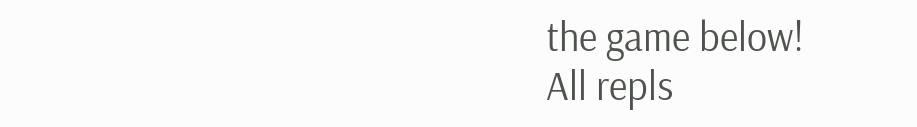the game below!
All repls